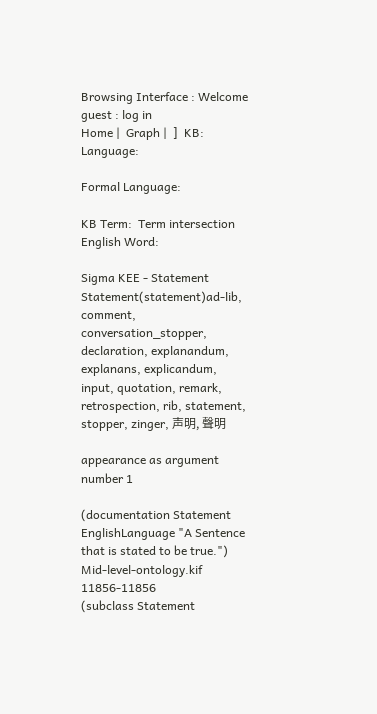Browsing Interface : Welcome guest : log in
Home |  Graph |  ]  KB:  Language:

Formal Language:

KB Term:  Term intersection
English Word:

Sigma KEE - Statement
Statement(statement)ad-lib, comment, conversation_stopper, declaration, explanandum, explanans, explicandum, input, quotation, remark, retrospection, rib, statement, stopper, zinger, 声明, 聲明

appearance as argument number 1

(documentation Statement EnglishLanguage "A Sentence that is stated to be true.") Mid-level-ontology.kif 11856-11856
(subclass Statement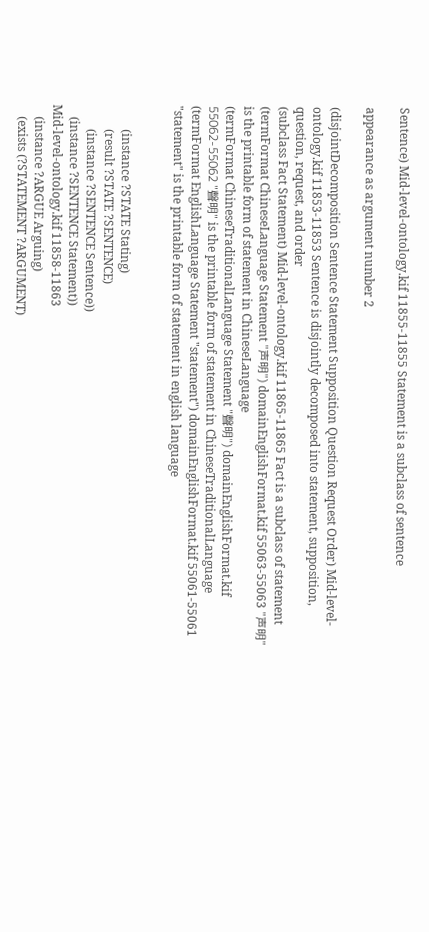Sentence) Mid-level-ontology.kif 11855-11855 Statement is a subclass of sentence

appearance as argument number 2

(disjointDecomposition Sentence Statement Supposition Question Request Order) Mid-level-ontology.kif 11853-11853 Sentence is disjointly decomposed into statement, supposition, question, request, and order
(subclass Fact Statement) Mid-level-ontology.kif 11865-11865 Fact is a subclass of statement
(termFormat ChineseLanguage Statement "声明") domainEnglishFormat.kif 55063-55063 "声明" is the printable form of statement in ChineseLanguage
(termFormat ChineseTraditionalLanguage Statement "聲明") domainEnglishFormat.kif 55062-55062 "聲明" is the printable form of statement in ChineseTraditionalLanguage
(termFormat EnglishLanguage Statement "statement") domainEnglishFormat.kif 55061-55061 "statement" is the printable form of statement in english language


        (instance ?STATE Stating)
        (result ?STATE ?SENTENCE)
        (instance ?SENTENCE Sentence))
    (instance ?SENTENCE Statement))
Mid-level-ontology.kif 11858-11863
    (instance ?ARGUE Arguing)
    (exists (?STATEMENT ?ARGUMENT)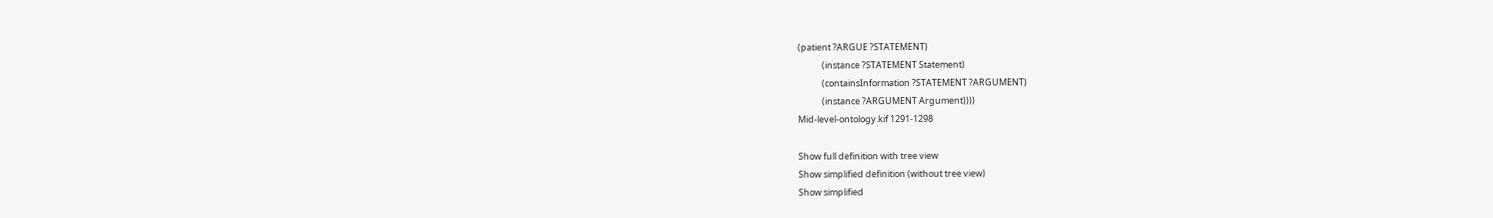(patient ?ARGUE ?STATEMENT)
            (instance ?STATEMENT Statement)
            (containsInformation ?STATEMENT ?ARGUMENT)
            (instance ?ARGUMENT Argument))))
Mid-level-ontology.kif 1291-1298

Show full definition with tree view
Show simplified definition (without tree view)
Show simplified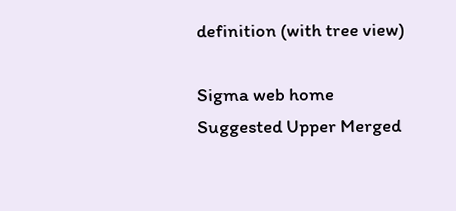definition (with tree view)

Sigma web home      Suggested Upper Merged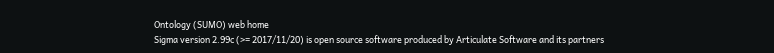Ontology (SUMO) web home
Sigma version 2.99c (>= 2017/11/20) is open source software produced by Articulate Software and its partners